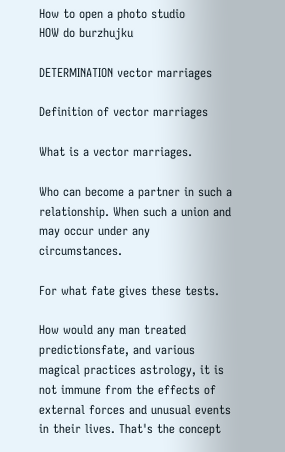How to open a photo studio
HOW do burzhujku

DETERMINATION vector marriages

Definition of vector marriages

What is a vector marriages.

Who can become a partner in such a relationship. When such a union and may occur under any circumstances.

For what fate gives these tests.

How would any man treated predictionsfate, and various magical practices astrology, it is not immune from the effects of external forces and unusual events in their lives. That's the concept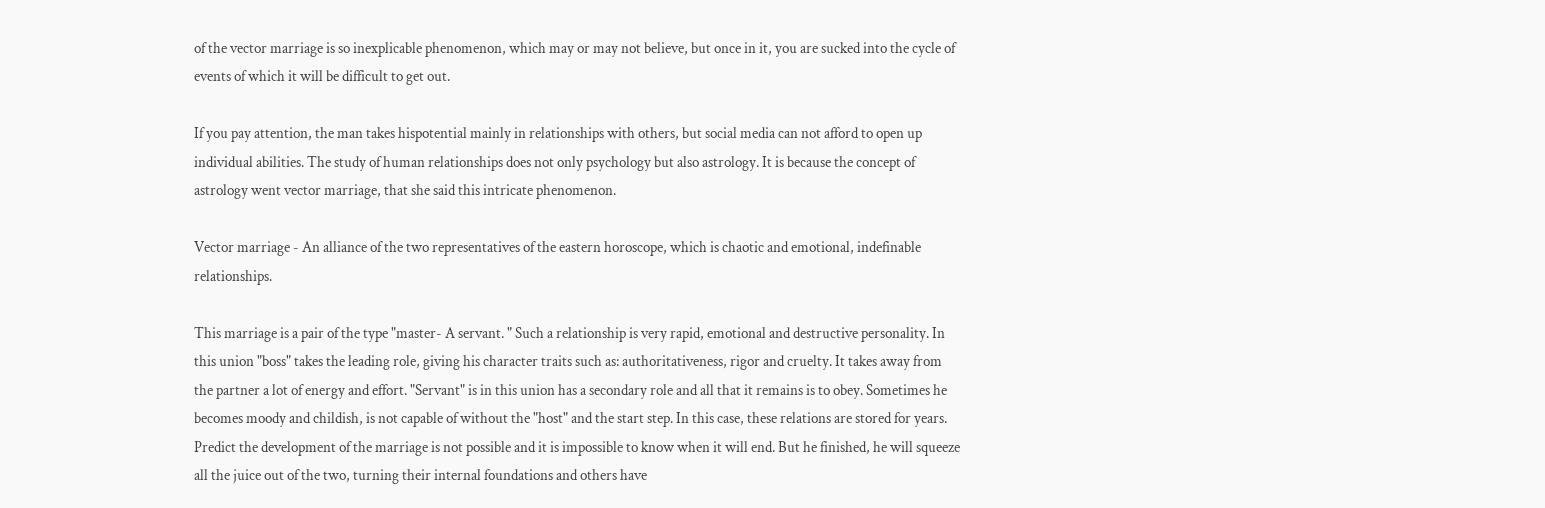of the vector marriage is so inexplicable phenomenon, which may or may not believe, but once in it, you are sucked into the cycle of events of which it will be difficult to get out.

If you pay attention, the man takes hispotential mainly in relationships with others, but social media can not afford to open up individual abilities. The study of human relationships does not only psychology but also astrology. It is because the concept of astrology went vector marriage, that she said this intricate phenomenon.

Vector marriage - An alliance of the two representatives of the eastern horoscope, which is chaotic and emotional, indefinable relationships.

This marriage is a pair of the type "master- A servant. " Such a relationship is very rapid, emotional and destructive personality. In this union "boss" takes the leading role, giving his character traits such as: authoritativeness, rigor and cruelty. It takes away from the partner a lot of energy and effort. "Servant" is in this union has a secondary role and all that it remains is to obey. Sometimes he becomes moody and childish, is not capable of without the "host" and the start step. In this case, these relations are stored for years. Predict the development of the marriage is not possible and it is impossible to know when it will end. But he finished, he will squeeze all the juice out of the two, turning their internal foundations and others have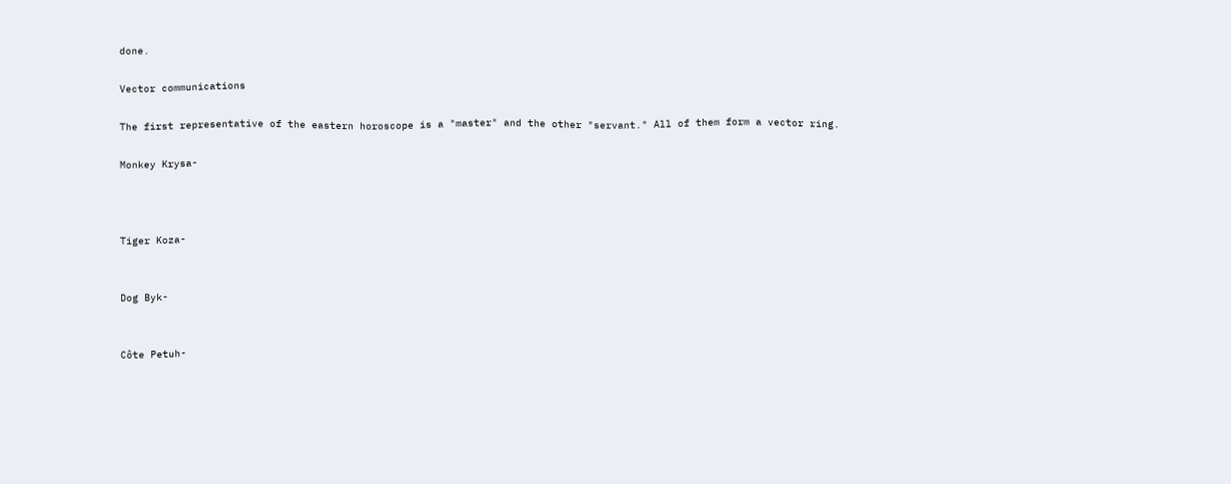done.

Vector communications

The first representative of the eastern horoscope is a "master" and the other "servant." All of them form a vector ring.

Monkey Krysa-



Tiger Koza-


Dog Byk-


Côte Petuh-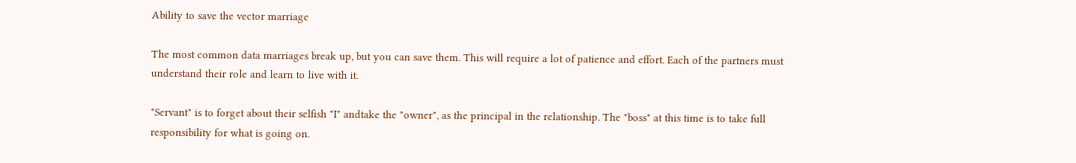Ability to save the vector marriage

The most common data marriages break up, but you can save them. This will require a lot of patience and effort. Each of the partners must understand their role and learn to live with it.

"Servant" is to forget about their selfish "I" andtake the "owner", as the principal in the relationship. The "boss" at this time is to take full responsibility for what is going on.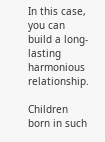In this case, you can build a long-lasting harmonious relationship.

Children born in such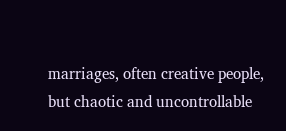marriages, often creative people, but chaotic and uncontrollable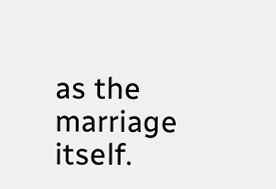as the marriage itself.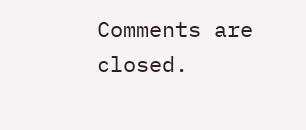Comments are closed.